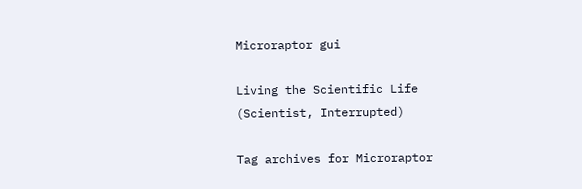Microraptor gui

Living the Scientific Life (Scientist, Interrupted)

Tag archives for Microraptor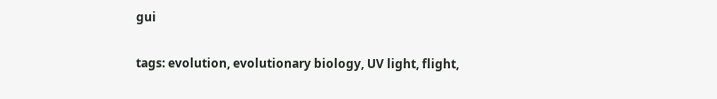gui

tags: evolution, evolutionary biology, UV light, flight,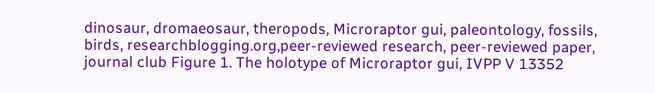dinosaur, dromaeosaur, theropods, Microraptor gui, paleontology, fossils, birds, researchblogging.org,peer-reviewed research, peer-reviewed paper, journal club Figure 1. The holotype of Microraptor gui, IVPP V 13352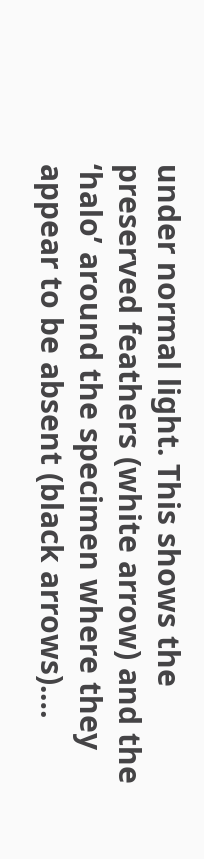under normal light. This shows the preserved feathers (white arrow) and the ‘halo’ around the specimen where they appear to be absent (black arrows).…